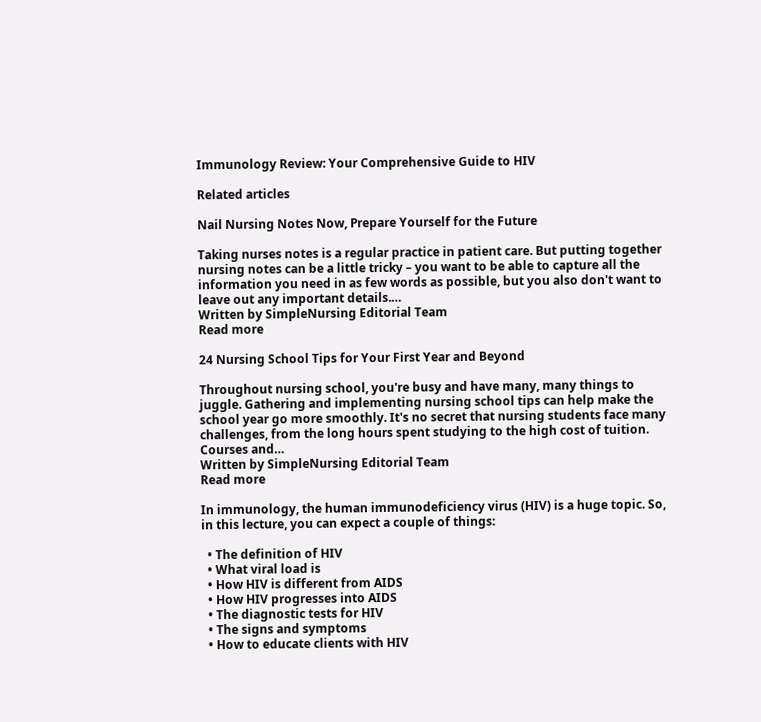Immunology Review: Your Comprehensive Guide to HIV

Related articles

Nail Nursing Notes Now, Prepare Yourself for the Future

Taking nurses notes is a regular practice in patient care. But putting together nursing notes can be a little tricky – you want to be able to capture all the information you need in as few words as possible, but you also don't want to leave out any important details.…
Written by SimpleNursing Editorial Team
Read more

24 Nursing School Tips for Your First Year and Beyond

Throughout nursing school, you're busy and have many, many things to juggle. Gathering and implementing nursing school tips can help make the school year go more smoothly. It's no secret that nursing students face many challenges, from the long hours spent studying to the high cost of tuition. Courses and…
Written by SimpleNursing Editorial Team
Read more

In immunology, the human immunodeficiency virus (HIV) is a huge topic. So, in this lecture, you can expect a couple of things:

  • The definition of HIV
  • What viral load is
  • How HIV is different from AIDS
  • How HIV progresses into AIDS
  • The diagnostic tests for HIV
  • The signs and symptoms
  • How to educate clients with HIV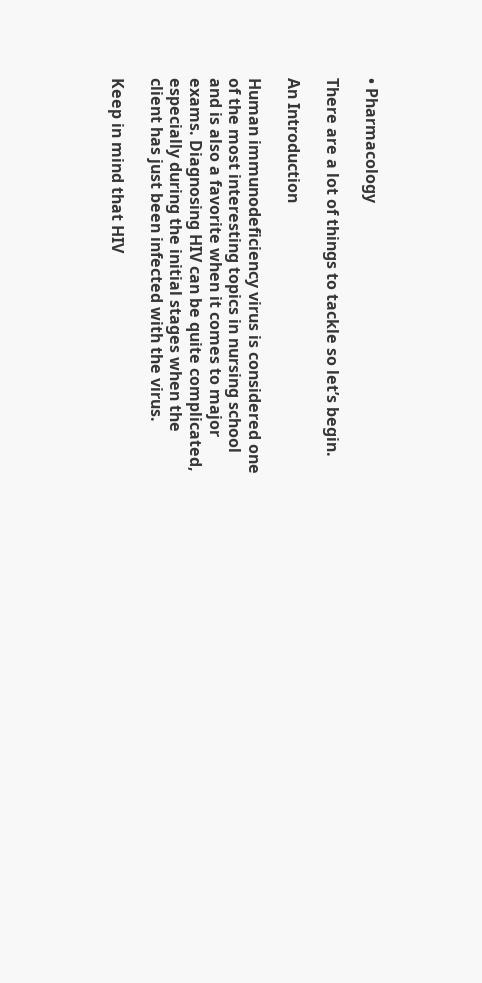• Pharmacology

There are a lot of things to tackle so let’s begin.

An Introduction

Human immunodeficiency virus is considered one of the most interesting topics in nursing school and is also a favorite when it comes to major exams. Diagnosing HIV can be quite complicated, especially during the initial stages when the client has just been infected with the virus.

Keep in mind that HIV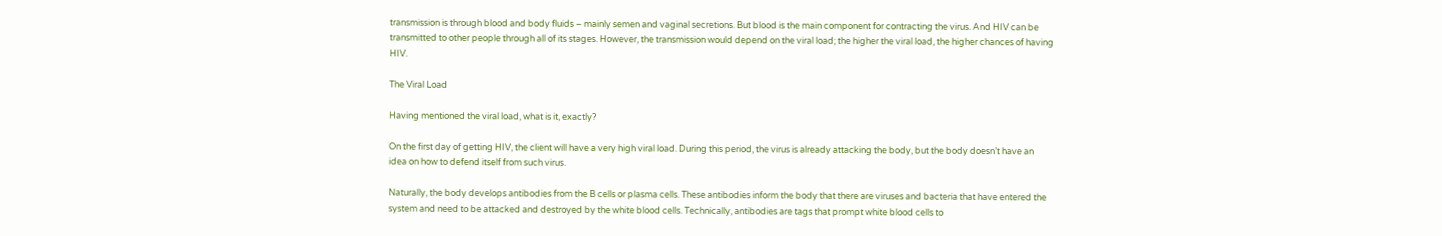transmission is through blood and body fluids – mainly semen and vaginal secretions. But blood is the main component for contracting the virus. And HIV can be transmitted to other people through all of its stages. However, the transmission would depend on the viral load; the higher the viral load, the higher chances of having HIV.

The Viral Load

Having mentioned the viral load, what is it, exactly?

On the first day of getting HIV, the client will have a very high viral load. During this period, the virus is already attacking the body, but the body doesn’t have an idea on how to defend itself from such virus.

Naturally, the body develops antibodies from the B cells or plasma cells. These antibodies inform the body that there are viruses and bacteria that have entered the system and need to be attacked and destroyed by the white blood cells. Technically, antibodies are tags that prompt white blood cells to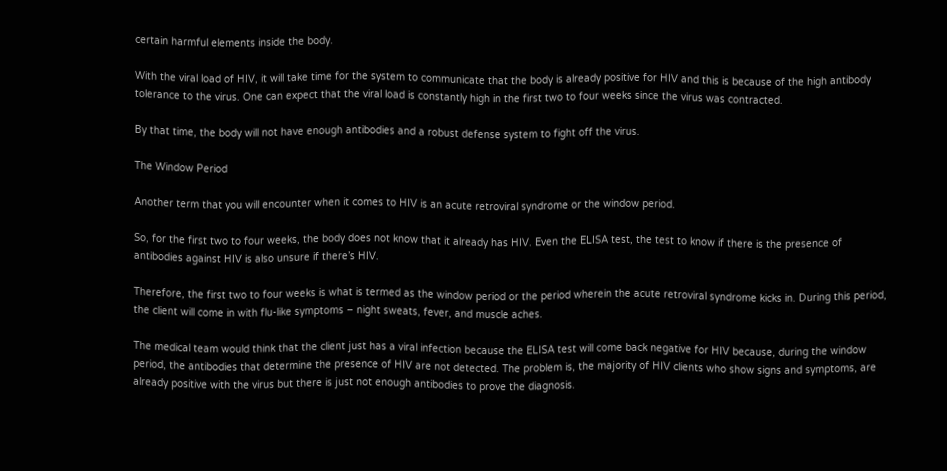certain harmful elements inside the body.

With the viral load of HIV, it will take time for the system to communicate that the body is already positive for HIV and this is because of the high antibody tolerance to the virus. One can expect that the viral load is constantly high in the first two to four weeks since the virus was contracted.

By that time, the body will not have enough antibodies and a robust defense system to fight off the virus.

The Window Period

Another term that you will encounter when it comes to HIV is an acute retroviral syndrome or the window period.

So, for the first two to four weeks, the body does not know that it already has HIV. Even the ELISA test, the test to know if there is the presence of antibodies against HIV is also unsure if there’s HIV.

Therefore, the first two to four weeks is what is termed as the window period or the period wherein the acute retroviral syndrome kicks in. During this period, the client will come in with flu-like symptoms – night sweats, fever, and muscle aches.

The medical team would think that the client just has a viral infection because the ELISA test will come back negative for HIV because, during the window period, the antibodies that determine the presence of HIV are not detected. The problem is, the majority of HIV clients who show signs and symptoms, are already positive with the virus but there is just not enough antibodies to prove the diagnosis.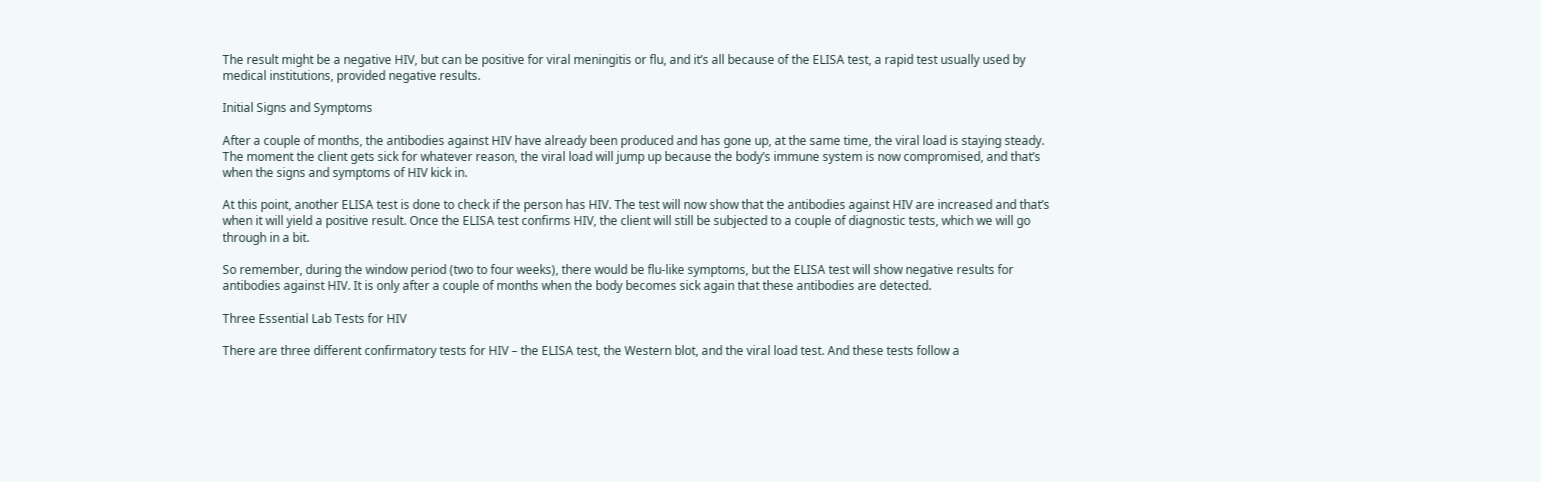The result might be a negative HIV, but can be positive for viral meningitis or flu, and it’s all because of the ELISA test, a rapid test usually used by medical institutions, provided negative results.

Initial Signs and Symptoms

After a couple of months, the antibodies against HIV have already been produced and has gone up, at the same time, the viral load is staying steady. The moment the client gets sick for whatever reason, the viral load will jump up because the body’s immune system is now compromised, and that’s when the signs and symptoms of HIV kick in.

At this point, another ELISA test is done to check if the person has HIV. The test will now show that the antibodies against HIV are increased and that’s when it will yield a positive result. Once the ELISA test confirms HIV, the client will still be subjected to a couple of diagnostic tests, which we will go through in a bit.

So remember, during the window period (two to four weeks), there would be flu-like symptoms, but the ELISA test will show negative results for antibodies against HIV. It is only after a couple of months when the body becomes sick again that these antibodies are detected.

Three Essential Lab Tests for HIV

There are three different confirmatory tests for HIV – the ELISA test, the Western blot, and the viral load test. And these tests follow a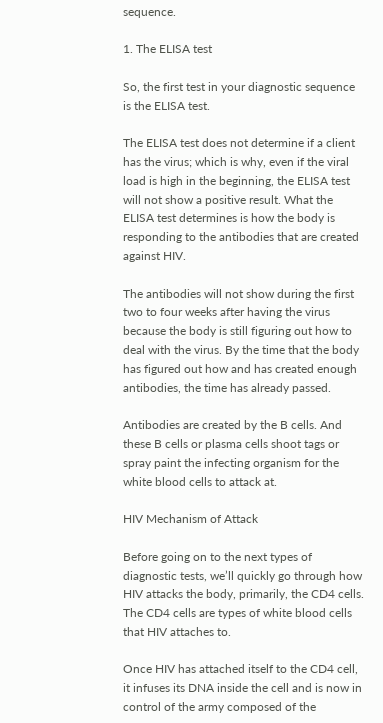sequence.

1. The ELISA test

So, the first test in your diagnostic sequence is the ELISA test.

The ELISA test does not determine if a client has the virus; which is why, even if the viral load is high in the beginning, the ELISA test will not show a positive result. What the ELISA test determines is how the body is responding to the antibodies that are created against HIV.

The antibodies will not show during the first two to four weeks after having the virus because the body is still figuring out how to deal with the virus. By the time that the body has figured out how and has created enough antibodies, the time has already passed.

Antibodies are created by the B cells. And these B cells or plasma cells shoot tags or spray paint the infecting organism for the white blood cells to attack at.

HIV Mechanism of Attack

Before going on to the next types of diagnostic tests, we’ll quickly go through how HIV attacks the body, primarily, the CD4 cells. The CD4 cells are types of white blood cells that HIV attaches to.

Once HIV has attached itself to the CD4 cell, it infuses its DNA inside the cell and is now in control of the army composed of the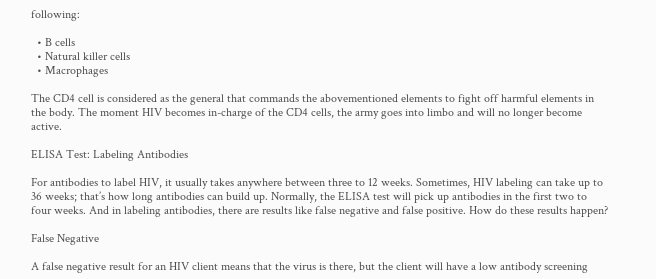following:

  • B cells
  • Natural killer cells
  • Macrophages

The CD4 cell is considered as the general that commands the abovementioned elements to fight off harmful elements in the body. The moment HIV becomes in-charge of the CD4 cells, the army goes into limbo and will no longer become active.

ELISA Test: Labeling Antibodies

For antibodies to label HIV, it usually takes anywhere between three to 12 weeks. Sometimes, HIV labeling can take up to 36 weeks; that’s how long antibodies can build up. Normally, the ELISA test will pick up antibodies in the first two to four weeks. And in labeling antibodies, there are results like false negative and false positive. How do these results happen?

False Negative

A false negative result for an HIV client means that the virus is there, but the client will have a low antibody screening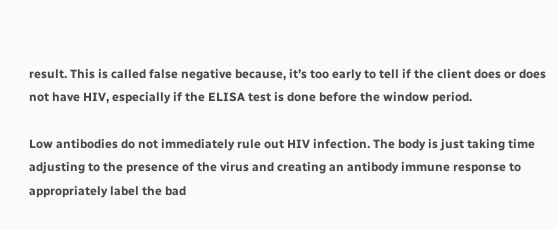result. This is called false negative because, it’s too early to tell if the client does or does not have HIV, especially if the ELISA test is done before the window period.

Low antibodies do not immediately rule out HIV infection. The body is just taking time adjusting to the presence of the virus and creating an antibody immune response to appropriately label the bad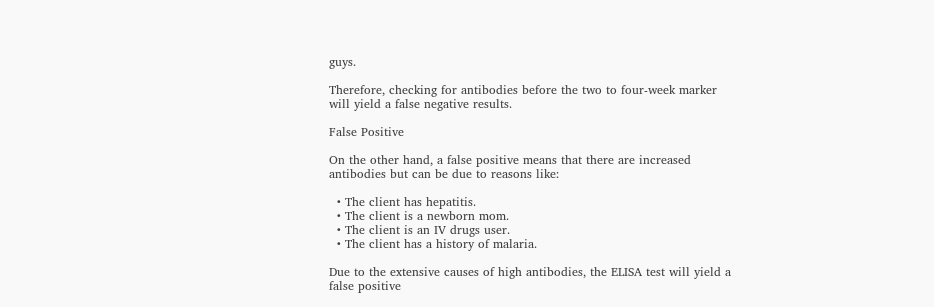guys.

Therefore, checking for antibodies before the two to four-week marker will yield a false negative results.

False Positive

On the other hand, a false positive means that there are increased antibodies but can be due to reasons like:

  • The client has hepatitis.
  • The client is a newborn mom.
  • The client is an IV drugs user.
  • The client has a history of malaria.

Due to the extensive causes of high antibodies, the ELISA test will yield a false positive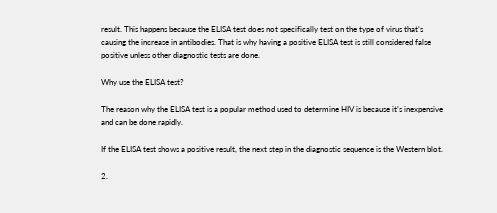result. This happens because the ELISA test does not specifically test on the type of virus that’s causing the increase in antibodies. That is why having a positive ELISA test is still considered false positive unless other diagnostic tests are done.

Why use the ELISA test?

The reason why the ELISA test is a popular method used to determine HIV is because it’s inexpensive and can be done rapidly.

If the ELISA test shows a positive result, the next step in the diagnostic sequence is the Western blot.

2.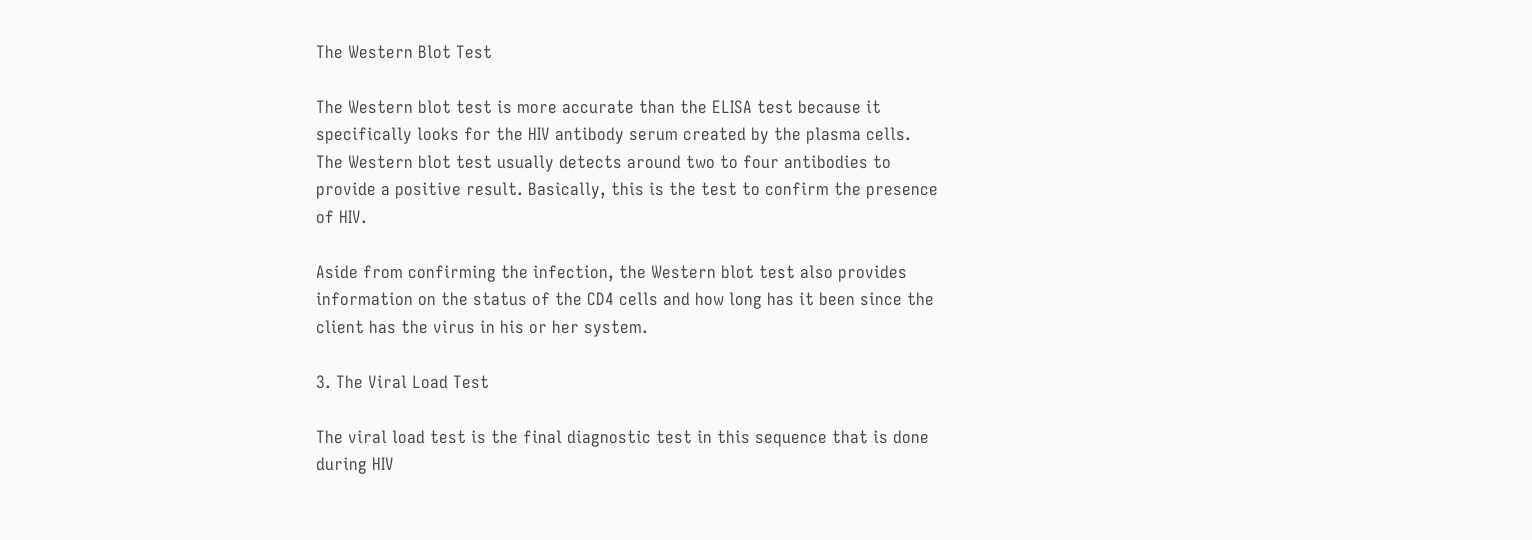The Western Blot Test

The Western blot test is more accurate than the ELISA test because it specifically looks for the HIV antibody serum created by the plasma cells. The Western blot test usually detects around two to four antibodies to provide a positive result. Basically, this is the test to confirm the presence of HIV.

Aside from confirming the infection, the Western blot test also provides information on the status of the CD4 cells and how long has it been since the client has the virus in his or her system.

3. The Viral Load Test

The viral load test is the final diagnostic test in this sequence that is done during HIV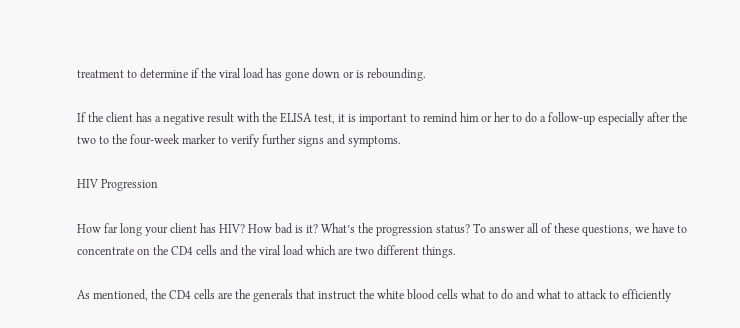treatment to determine if the viral load has gone down or is rebounding.

If the client has a negative result with the ELISA test, it is important to remind him or her to do a follow-up especially after the two to the four-week marker to verify further signs and symptoms.

HIV Progression

How far long your client has HIV? How bad is it? What’s the progression status? To answer all of these questions, we have to concentrate on the CD4 cells and the viral load which are two different things.

As mentioned, the CD4 cells are the generals that instruct the white blood cells what to do and what to attack to efficiently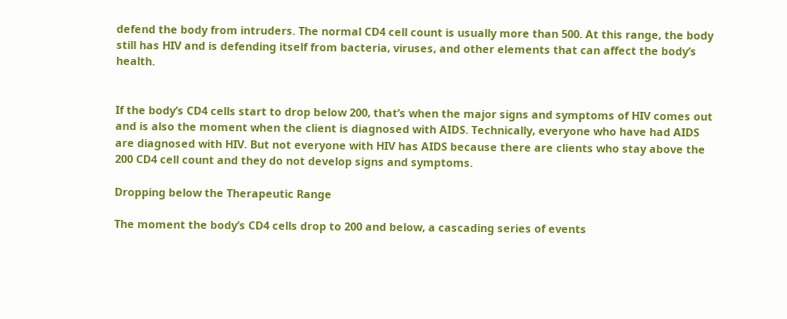defend the body from intruders. The normal CD4 cell count is usually more than 500. At this range, the body still has HIV and is defending itself from bacteria, viruses, and other elements that can affect the body’s health.


If the body’s CD4 cells start to drop below 200, that’s when the major signs and symptoms of HIV comes out and is also the moment when the client is diagnosed with AIDS. Technically, everyone who have had AIDS are diagnosed with HIV. But not everyone with HIV has AIDS because there are clients who stay above the 200 CD4 cell count and they do not develop signs and symptoms.

Dropping below the Therapeutic Range

The moment the body’s CD4 cells drop to 200 and below, a cascading series of events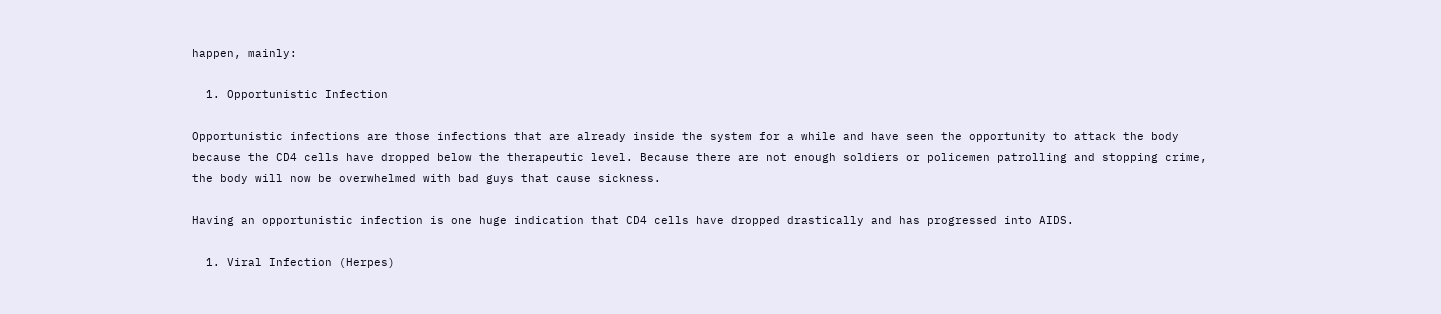happen, mainly:

  1. Opportunistic Infection

Opportunistic infections are those infections that are already inside the system for a while and have seen the opportunity to attack the body because the CD4 cells have dropped below the therapeutic level. Because there are not enough soldiers or policemen patrolling and stopping crime, the body will now be overwhelmed with bad guys that cause sickness.

Having an opportunistic infection is one huge indication that CD4 cells have dropped drastically and has progressed into AIDS.

  1. Viral Infection (Herpes)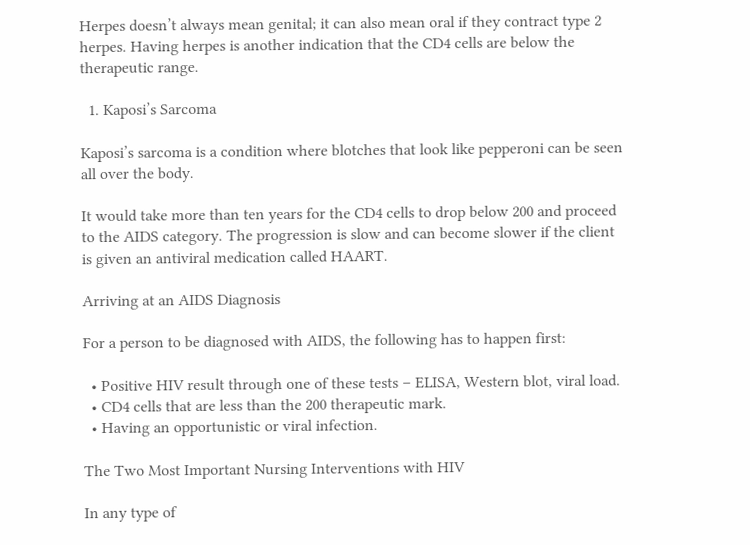Herpes doesn’t always mean genital; it can also mean oral if they contract type 2 herpes. Having herpes is another indication that the CD4 cells are below the therapeutic range.

  1. Kaposi’s Sarcoma

Kaposi’s sarcoma is a condition where blotches that look like pepperoni can be seen all over the body.

It would take more than ten years for the CD4 cells to drop below 200 and proceed to the AIDS category. The progression is slow and can become slower if the client is given an antiviral medication called HAART.

Arriving at an AIDS Diagnosis

For a person to be diagnosed with AIDS, the following has to happen first:

  • Positive HIV result through one of these tests – ELISA, Western blot, viral load.
  • CD4 cells that are less than the 200 therapeutic mark.
  • Having an opportunistic or viral infection.

The Two Most Important Nursing Interventions with HIV

In any type of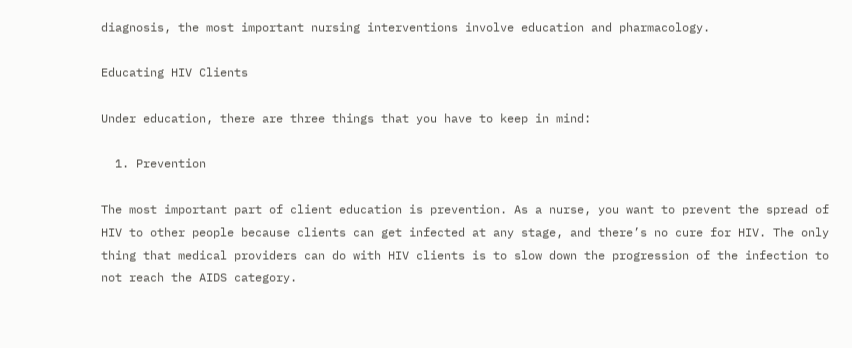diagnosis, the most important nursing interventions involve education and pharmacology.

Educating HIV Clients

Under education, there are three things that you have to keep in mind:

  1. Prevention

The most important part of client education is prevention. As a nurse, you want to prevent the spread of HIV to other people because clients can get infected at any stage, and there’s no cure for HIV. The only thing that medical providers can do with HIV clients is to slow down the progression of the infection to not reach the AIDS category.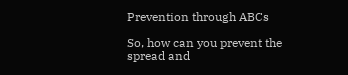Prevention through ABCs

So, how can you prevent the spread and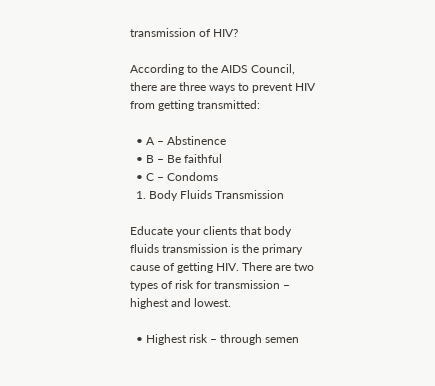transmission of HIV?

According to the AIDS Council, there are three ways to prevent HIV from getting transmitted:

  • A – Abstinence
  • B – Be faithful
  • C – Condoms
  1. Body Fluids Transmission

Educate your clients that body fluids transmission is the primary cause of getting HIV. There are two types of risk for transmission – highest and lowest.

  • Highest risk – through semen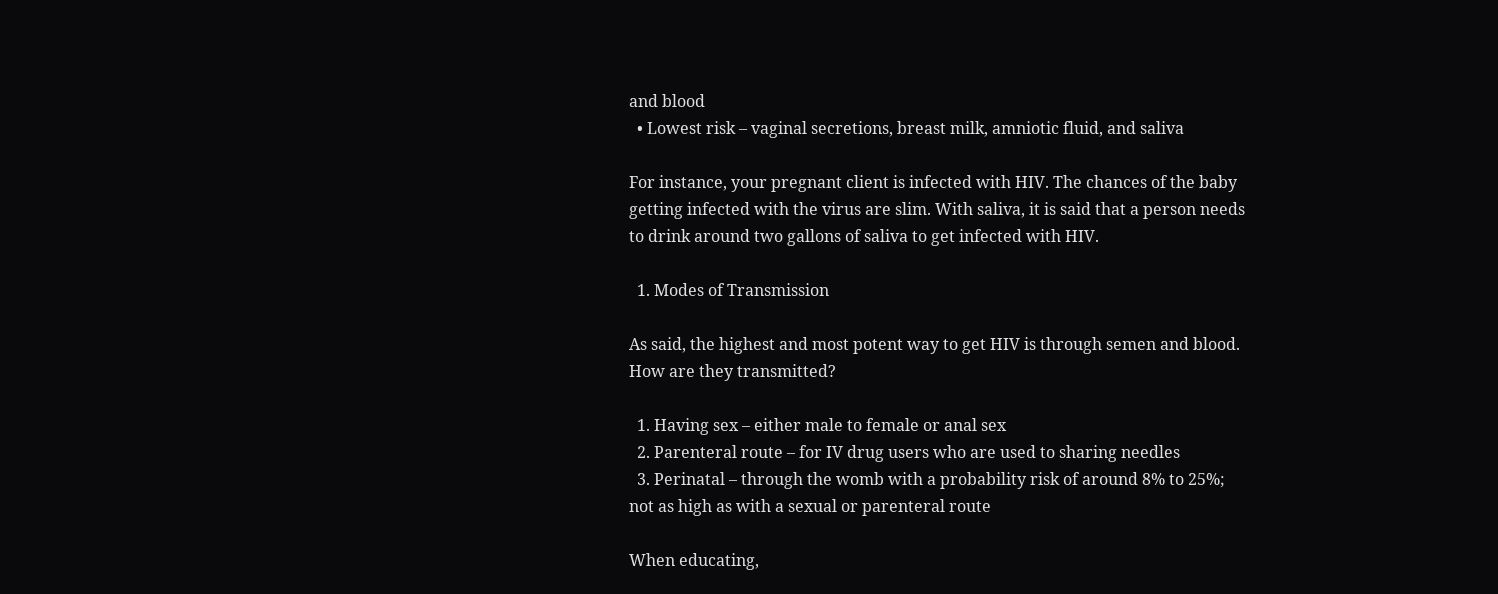and blood
  • Lowest risk – vaginal secretions, breast milk, amniotic fluid, and saliva

For instance, your pregnant client is infected with HIV. The chances of the baby getting infected with the virus are slim. With saliva, it is said that a person needs to drink around two gallons of saliva to get infected with HIV.

  1. Modes of Transmission

As said, the highest and most potent way to get HIV is through semen and blood. How are they transmitted?

  1. Having sex – either male to female or anal sex
  2. Parenteral route – for IV drug users who are used to sharing needles
  3. Perinatal – through the womb with a probability risk of around 8% to 25%; not as high as with a sexual or parenteral route

When educating,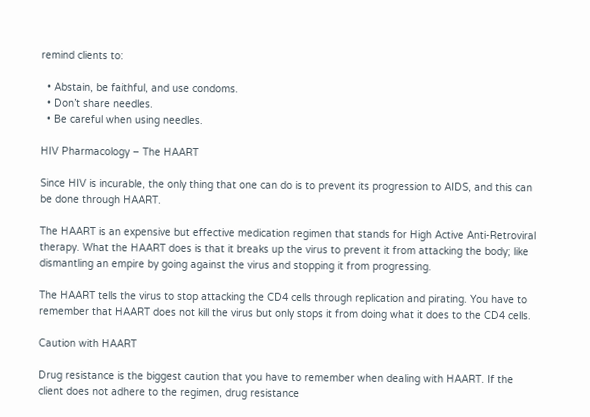remind clients to:

  • Abstain, be faithful, and use condoms.
  • Don’t share needles.
  • Be careful when using needles.

HIV Pharmacology – The HAART

Since HIV is incurable, the only thing that one can do is to prevent its progression to AIDS, and this can be done through HAART.

The HAART is an expensive but effective medication regimen that stands for High Active Anti-Retroviral therapy. What the HAART does is that it breaks up the virus to prevent it from attacking the body; like dismantling an empire by going against the virus and stopping it from progressing.

The HAART tells the virus to stop attacking the CD4 cells through replication and pirating. You have to remember that HAART does not kill the virus but only stops it from doing what it does to the CD4 cells.

Caution with HAART

Drug resistance is the biggest caution that you have to remember when dealing with HAART. If the client does not adhere to the regimen, drug resistance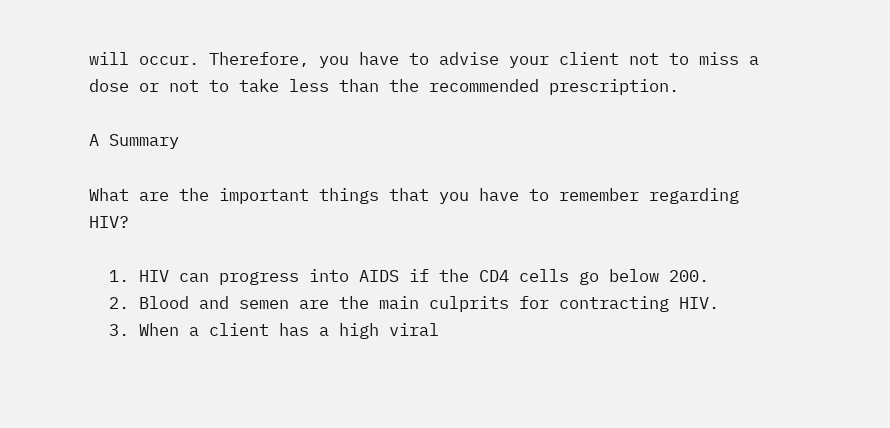will occur. Therefore, you have to advise your client not to miss a dose or not to take less than the recommended prescription.

A Summary

What are the important things that you have to remember regarding HIV?

  1. HIV can progress into AIDS if the CD4 cells go below 200.
  2. Blood and semen are the main culprits for contracting HIV.
  3. When a client has a high viral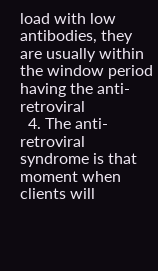load with low antibodies, they are usually within the window period having the anti-retroviral
  4. The anti-retroviral syndrome is that moment when clients will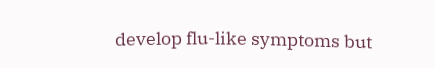develop flu-like symptoms but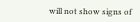will not show signs of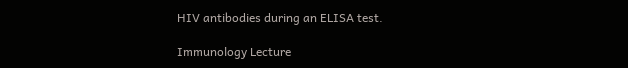HIV antibodies during an ELISA test.

Immunology Lecture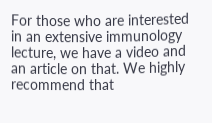For those who are interested in an extensive immunology lecture, we have a video and an article on that. We highly recommend that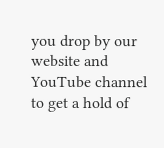you drop by our website and YouTube channel to get a hold of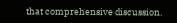that comprehensive discussion.